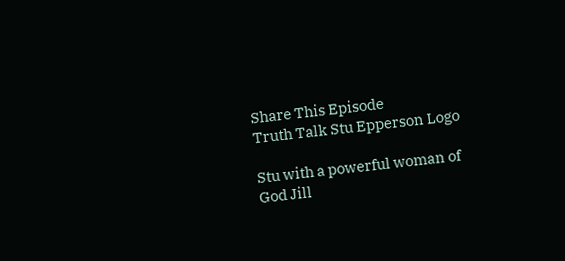Share This Episode
Truth Talk Stu Epperson Logo

Stu with a powerful woman of God Jill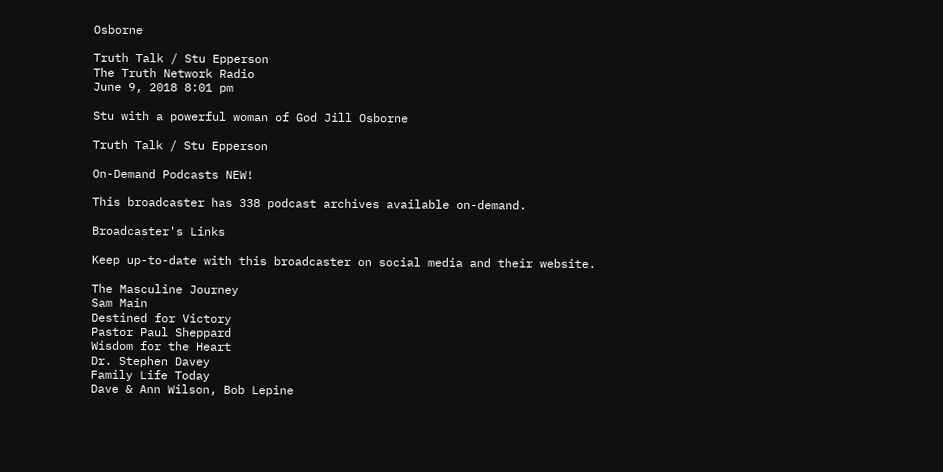Osborne

Truth Talk / Stu Epperson
The Truth Network Radio
June 9, 2018 8:01 pm

Stu with a powerful woman of God Jill Osborne

Truth Talk / Stu Epperson

On-Demand Podcasts NEW!

This broadcaster has 338 podcast archives available on-demand.

Broadcaster's Links

Keep up-to-date with this broadcaster on social media and their website.

The Masculine Journey
Sam Main
Destined for Victory
Pastor Paul Sheppard
Wisdom for the Heart
Dr. Stephen Davey
Family Life Today
Dave & Ann Wilson, Bob Lepine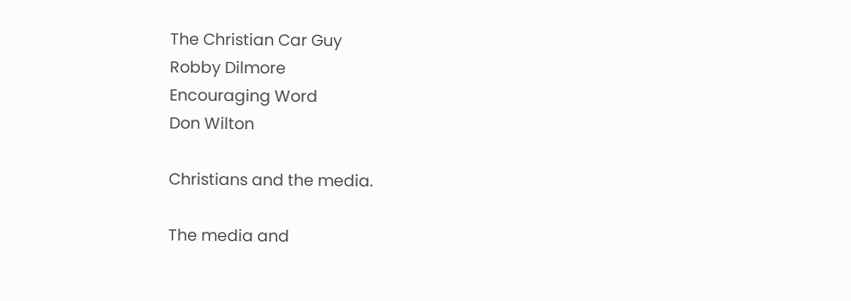The Christian Car Guy
Robby Dilmore
Encouraging Word
Don Wilton

Christians and the media.

The media and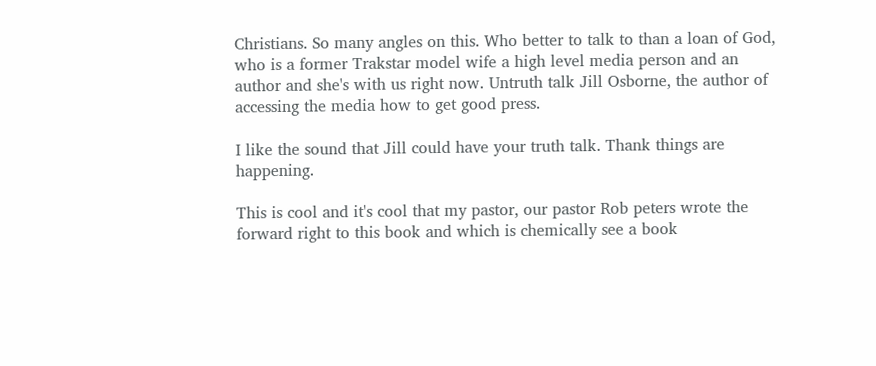Christians. So many angles on this. Who better to talk to than a loan of God, who is a former Trakstar model wife a high level media person and an author and she's with us right now. Untruth talk Jill Osborne, the author of accessing the media how to get good press.

I like the sound that Jill could have your truth talk. Thank things are happening.

This is cool and it's cool that my pastor, our pastor Rob peters wrote the forward right to this book and which is chemically see a book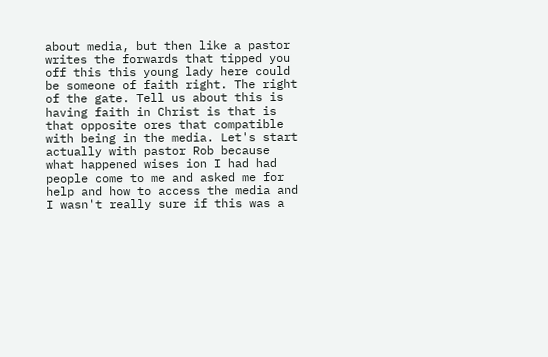about media, but then like a pastor writes the forwards that tipped you off this this young lady here could be someone of faith right. The right of the gate. Tell us about this is having faith in Christ is that is that opposite ores that compatible with being in the media. Let's start actually with pastor Rob because what happened wises ion I had had people come to me and asked me for help and how to access the media and I wasn't really sure if this was a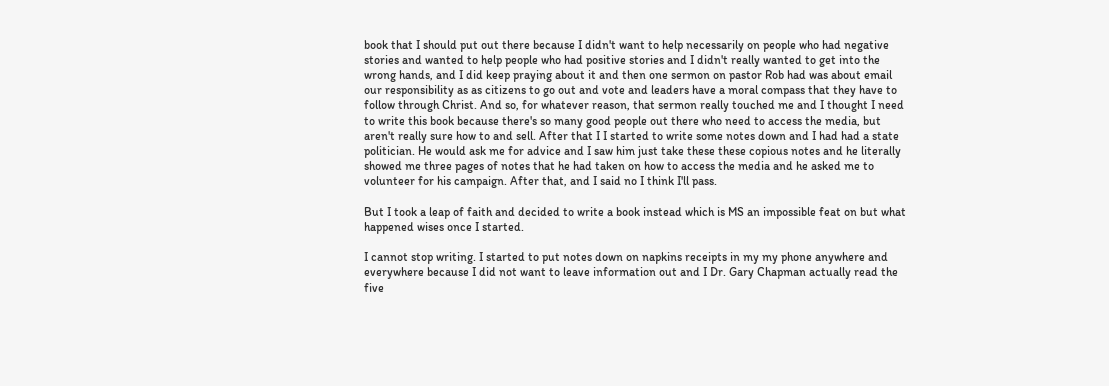book that I should put out there because I didn't want to help necessarily on people who had negative stories and wanted to help people who had positive stories and I didn't really wanted to get into the wrong hands, and I did keep praying about it and then one sermon on pastor Rob had was about email our responsibility as as citizens to go out and vote and leaders have a moral compass that they have to follow through Christ. And so, for whatever reason, that sermon really touched me and I thought I need to write this book because there's so many good people out there who need to access the media, but aren't really sure how to and sell. After that I I started to write some notes down and I had had a state politician. He would ask me for advice and I saw him just take these these copious notes and he literally showed me three pages of notes that he had taken on how to access the media and he asked me to volunteer for his campaign. After that, and I said no I think I'll pass.

But I took a leap of faith and decided to write a book instead which is MS an impossible feat on but what happened wises once I started.

I cannot stop writing. I started to put notes down on napkins receipts in my my phone anywhere and everywhere because I did not want to leave information out and I Dr. Gary Chapman actually read the five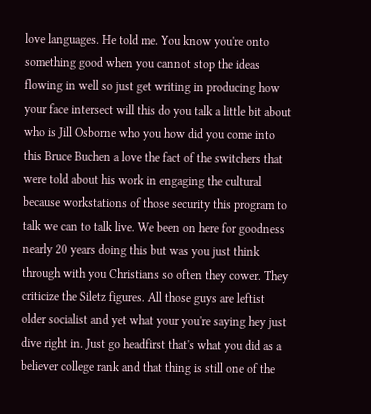love languages. He told me. You know you're onto something good when you cannot stop the ideas flowing in well so just get writing in producing how your face intersect will this do you talk a little bit about who is Jill Osborne who you how did you come into this Bruce Buchen a love the fact of the switchers that were told about his work in engaging the cultural because workstations of those security this program to talk we can to talk live. We been on here for goodness nearly 20 years doing this but was you just think through with you Christians so often they cower. They criticize the Siletz figures. All those guys are leftist older socialist and yet what your you're saying hey just dive right in. Just go headfirst that's what you did as a believer college rank and that thing is still one of the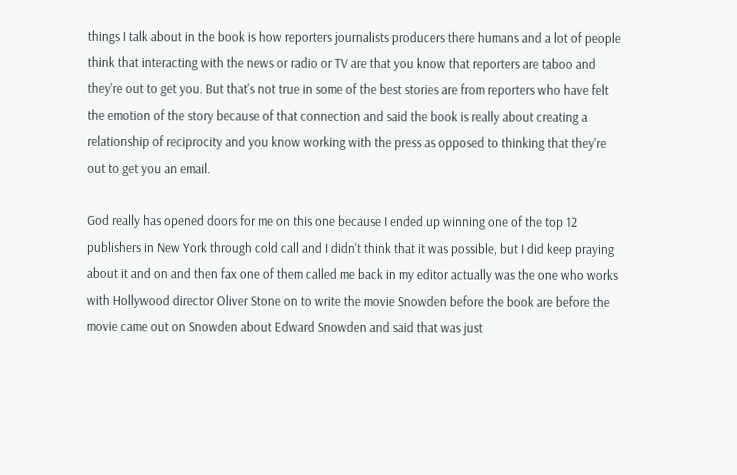things I talk about in the book is how reporters journalists producers there humans and a lot of people think that interacting with the news or radio or TV are that you know that reporters are taboo and they're out to get you. But that's not true in some of the best stories are from reporters who have felt the emotion of the story because of that connection and said the book is really about creating a relationship of reciprocity and you know working with the press as opposed to thinking that they're out to get you an email.

God really has opened doors for me on this one because I ended up winning one of the top 12 publishers in New York through cold call and I didn't think that it was possible, but I did keep praying about it and on and then fax one of them called me back in my editor actually was the one who works with Hollywood director Oliver Stone on to write the movie Snowden before the book are before the movie came out on Snowden about Edward Snowden and said that was just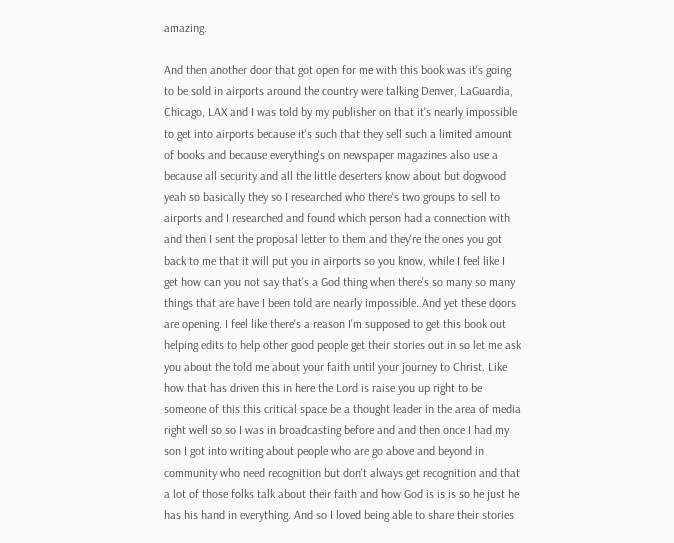amazing.

And then another door that got open for me with this book was it's going to be sold in airports around the country were talking Denver, LaGuardia, Chicago, LAX and I was told by my publisher on that it's nearly impossible to get into airports because it's such that they sell such a limited amount of books and because everything's on newspaper magazines also use a because all security and all the little deserters know about but dogwood yeah so basically they so I researched who there's two groups to sell to airports and I researched and found which person had a connection with and then I sent the proposal letter to them and they're the ones you got back to me that it will put you in airports so you know, while I feel like I get how can you not say that's a God thing when there's so many so many things that are have I been told are nearly impossible. And yet these doors are opening. I feel like there's a reason I'm supposed to get this book out helping edits to help other good people get their stories out in so let me ask you about the told me about your faith until your journey to Christ. Like how that has driven this in here the Lord is raise you up right to be someone of this this critical space be a thought leader in the area of media right well so so I was in broadcasting before and and then once I had my son I got into writing about people who are go above and beyond in community who need recognition but don't always get recognition and that a lot of those folks talk about their faith and how God is is is so he just he has his hand in everything. And so I loved being able to share their stories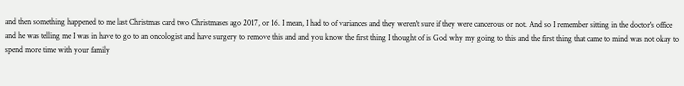and then something happened to me last Christmas card two Christmases ago 2017, or 16. I mean, I had to of variances and they weren't sure if they were cancerous or not. And so I remember sitting in the doctor's office and he was telling me I was in have to go to an oncologist and have surgery to remove this and and you know the first thing I thought of is God why my going to this and the first thing that came to mind was not okay to spend more time with your family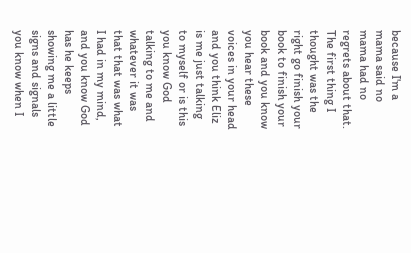because I'm a mama said no mama had no regrets about that. The first thing I thought was the right go finish your book to finish your book and you know you hear these voices in your head and you think Eliz is me just talking to myself or is this you know God talking to me and whatever it was that that was what I had in my mind, and you know God has he keeps showing me a little signs and signals you know when I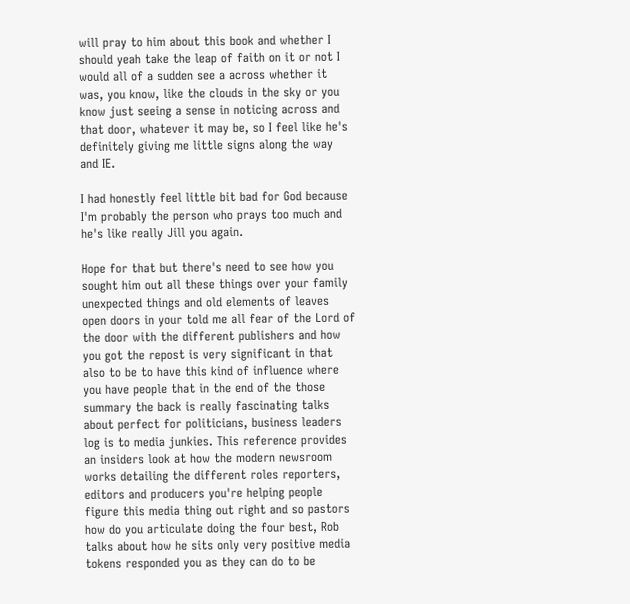will pray to him about this book and whether I should yeah take the leap of faith on it or not I would all of a sudden see a across whether it was, you know, like the clouds in the sky or you know just seeing a sense in noticing across and that door, whatever it may be, so I feel like he's definitely giving me little signs along the way and IE.

I had honestly feel little bit bad for God because I'm probably the person who prays too much and he's like really Jill you again.

Hope for that but there's need to see how you sought him out all these things over your family unexpected things and old elements of leaves open doors in your told me all fear of the Lord of the door with the different publishers and how you got the repost is very significant in that also to be to have this kind of influence where you have people that in the end of the those summary the back is really fascinating talks about perfect for politicians, business leaders log is to media junkies. This reference provides an insiders look at how the modern newsroom works detailing the different roles reporters, editors and producers you're helping people figure this media thing out right and so pastors how do you articulate doing the four best, Rob talks about how he sits only very positive media tokens responded you as they can do to be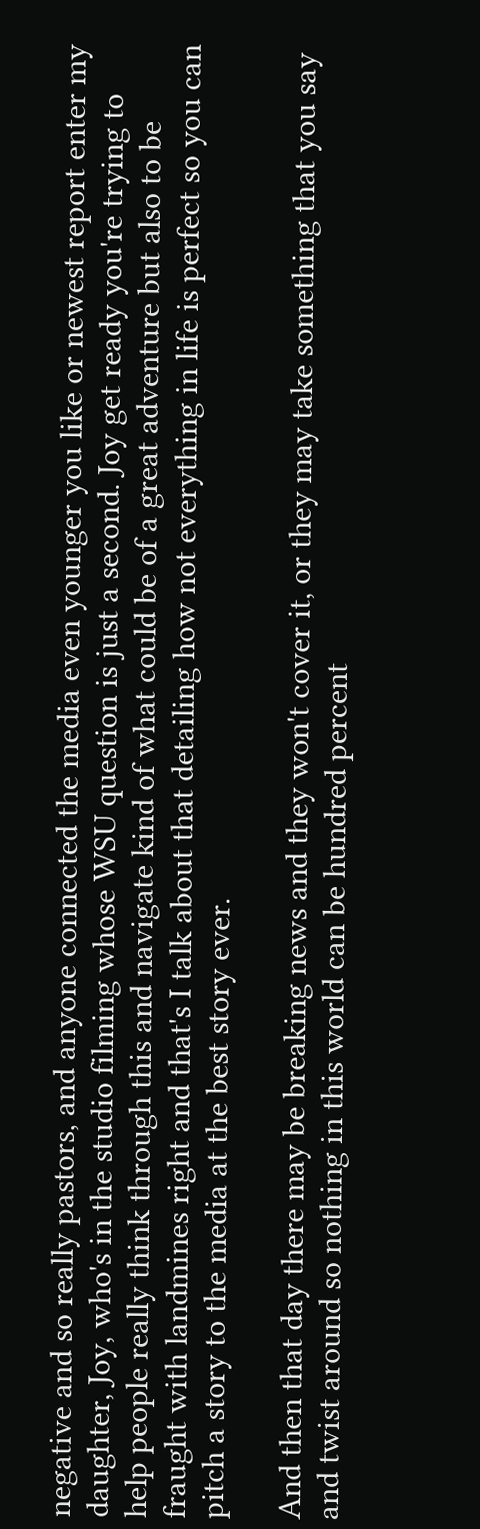negative and so really pastors, and anyone connected the media even younger you like or newest report enter my daughter, Joy, who's in the studio filming whose WSU question is just a second. Joy get ready you're trying to help people really think through this and navigate kind of what could be of a great adventure but also to be fraught with landmines right and that's I talk about that detailing how not everything in life is perfect so you can pitch a story to the media at the best story ever.

And then that day there may be breaking news and they won't cover it, or they may take something that you say and twist around so nothing in this world can be hundred percent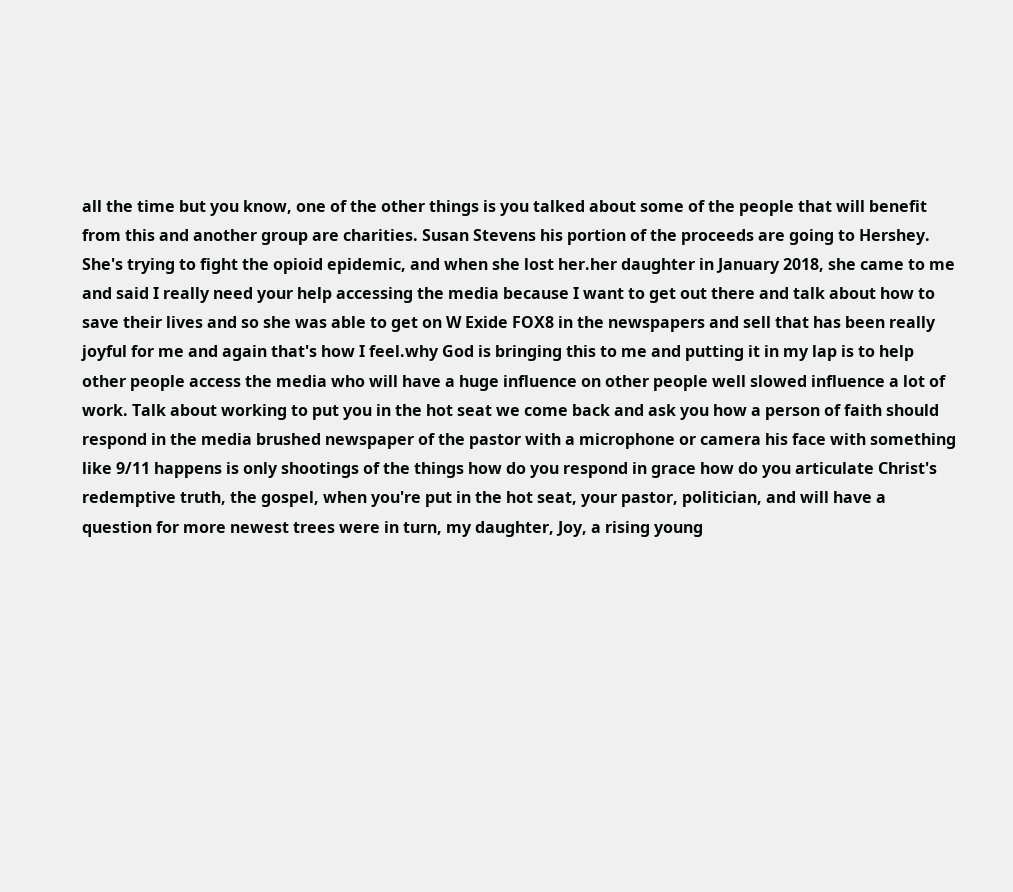all the time but you know, one of the other things is you talked about some of the people that will benefit from this and another group are charities. Susan Stevens his portion of the proceeds are going to Hershey. She's trying to fight the opioid epidemic, and when she lost her.her daughter in January 2018, she came to me and said I really need your help accessing the media because I want to get out there and talk about how to save their lives and so she was able to get on W Exide FOX8 in the newspapers and sell that has been really joyful for me and again that's how I feel.why God is bringing this to me and putting it in my lap is to help other people access the media who will have a huge influence on other people well slowed influence a lot of work. Talk about working to put you in the hot seat we come back and ask you how a person of faith should respond in the media brushed newspaper of the pastor with a microphone or camera his face with something like 9/11 happens is only shootings of the things how do you respond in grace how do you articulate Christ's redemptive truth, the gospel, when you're put in the hot seat, your pastor, politician, and will have a question for more newest trees were in turn, my daughter, Joy, a rising young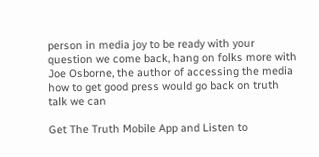person in media joy to be ready with your question we come back, hang on folks more with Joe Osborne, the author of accessing the media how to get good press would go back on truth talk we can

Get The Truth Mobile App and Listen to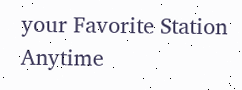your Favorite Station Anytime